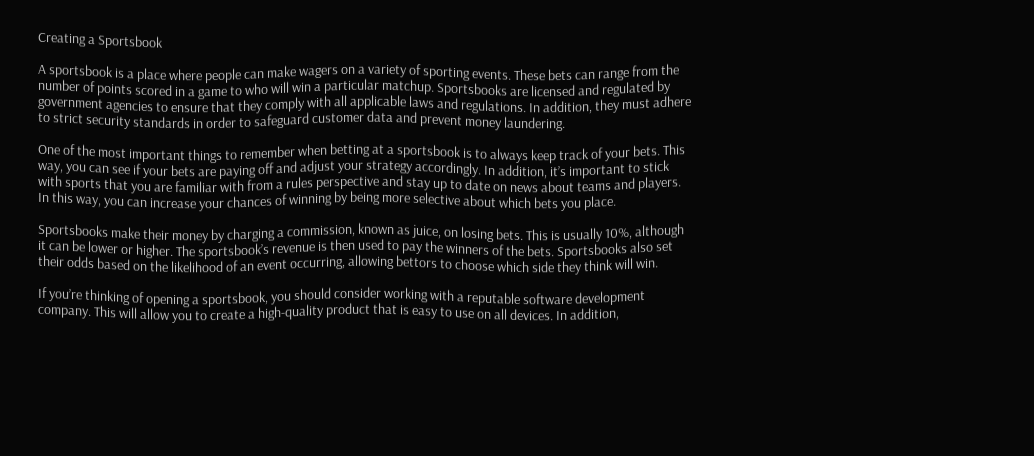Creating a Sportsbook

A sportsbook is a place where people can make wagers on a variety of sporting events. These bets can range from the number of points scored in a game to who will win a particular matchup. Sportsbooks are licensed and regulated by government agencies to ensure that they comply with all applicable laws and regulations. In addition, they must adhere to strict security standards in order to safeguard customer data and prevent money laundering.

One of the most important things to remember when betting at a sportsbook is to always keep track of your bets. This way, you can see if your bets are paying off and adjust your strategy accordingly. In addition, it’s important to stick with sports that you are familiar with from a rules perspective and stay up to date on news about teams and players. In this way, you can increase your chances of winning by being more selective about which bets you place.

Sportsbooks make their money by charging a commission, known as juice, on losing bets. This is usually 10%, although it can be lower or higher. The sportsbook’s revenue is then used to pay the winners of the bets. Sportsbooks also set their odds based on the likelihood of an event occurring, allowing bettors to choose which side they think will win.

If you’re thinking of opening a sportsbook, you should consider working with a reputable software development company. This will allow you to create a high-quality product that is easy to use on all devices. In addition,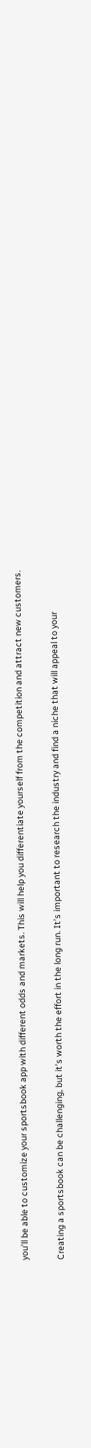you’ll be able to customize your sportsbook app with different odds and markets. This will help you differentiate yourself from the competition and attract new customers.

Creating a sportsbook can be challenging, but it’s worth the effort in the long run. It’s important to research the industry and find a niche that will appeal to your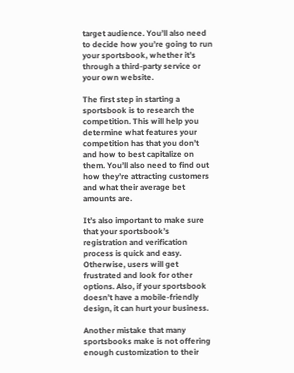target audience. You’ll also need to decide how you’re going to run your sportsbook, whether it’s through a third-party service or your own website.

The first step in starting a sportsbook is to research the competition. This will help you determine what features your competition has that you don’t and how to best capitalize on them. You’ll also need to find out how they’re attracting customers and what their average bet amounts are.

It’s also important to make sure that your sportsbook’s registration and verification process is quick and easy. Otherwise, users will get frustrated and look for other options. Also, if your sportsbook doesn’t have a mobile-friendly design, it can hurt your business.

Another mistake that many sportsbooks make is not offering enough customization to their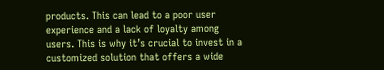products. This can lead to a poor user experience and a lack of loyalty among users. This is why it’s crucial to invest in a customized solution that offers a wide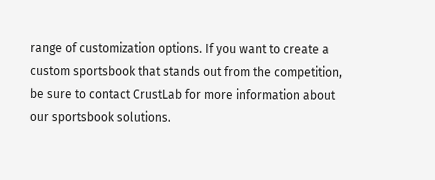range of customization options. If you want to create a custom sportsbook that stands out from the competition, be sure to contact CrustLab for more information about our sportsbook solutions.